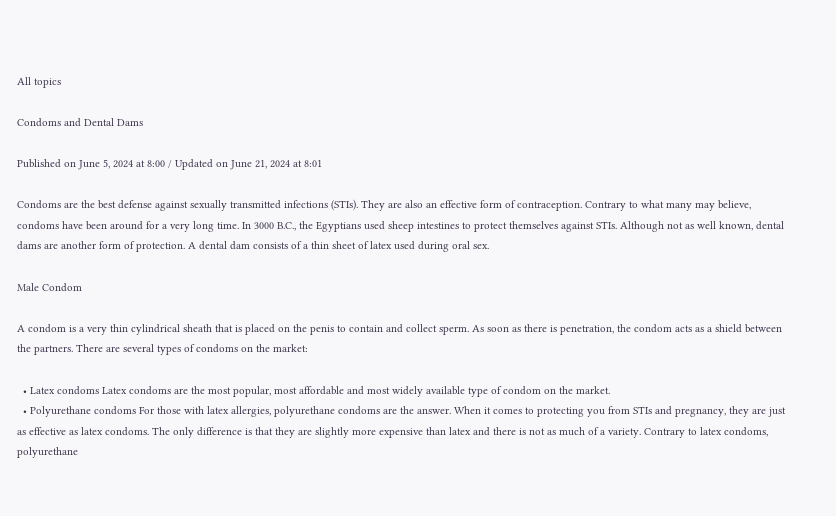All topics

Condoms and Dental Dams

Published on June 5, 2024 at 8:00 / Updated on June 21, 2024 at 8:01

Condoms are the best defense against sexually transmitted infections (STIs). They are also an effective form of contraception. Contrary to what many may believe, condoms have been around for a very long time. In 3000 B.C., the Egyptians used sheep intestines to protect themselves against STIs. Although not as well known, dental dams are another form of protection. A dental dam consists of a thin sheet of latex used during oral sex.

Male Condom

A condom is a very thin cylindrical sheath that is placed on the penis to contain and collect sperm. As soon as there is penetration, the condom acts as a shield between the partners. There are several types of condoms on the market:

  • Latex condoms Latex condoms are the most popular, most affordable and most widely available type of condom on the market.
  • Polyurethane condoms For those with latex allergies, polyurethane condoms are the answer. When it comes to protecting you from STIs and pregnancy, they are just as effective as latex condoms. The only difference is that they are slightly more expensive than latex and there is not as much of a variety. Contrary to latex condoms, polyurethane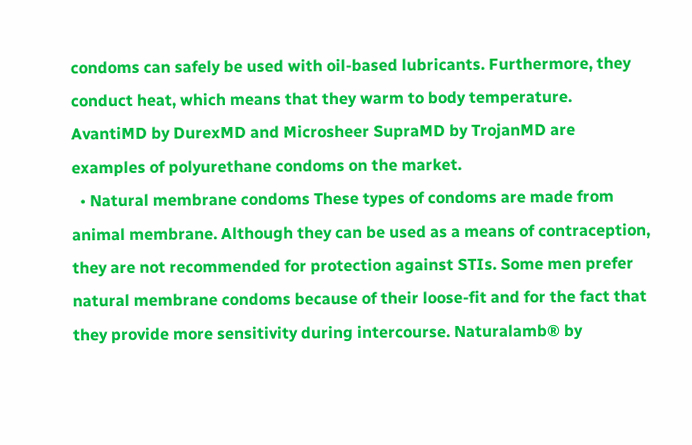condoms can safely be used with oil-based lubricants. Furthermore, they conduct heat, which means that they warm to body temperature. AvantiMD by DurexMD and Microsheer SupraMD by TrojanMD are examples of polyurethane condoms on the market.
  • Natural membrane condoms These types of condoms are made from animal membrane. Although they can be used as a means of contraception, they are not recommended for protection against STIs. Some men prefer natural membrane condoms because of their loose-fit and for the fact that they provide more sensitivity during intercourse. Naturalamb® by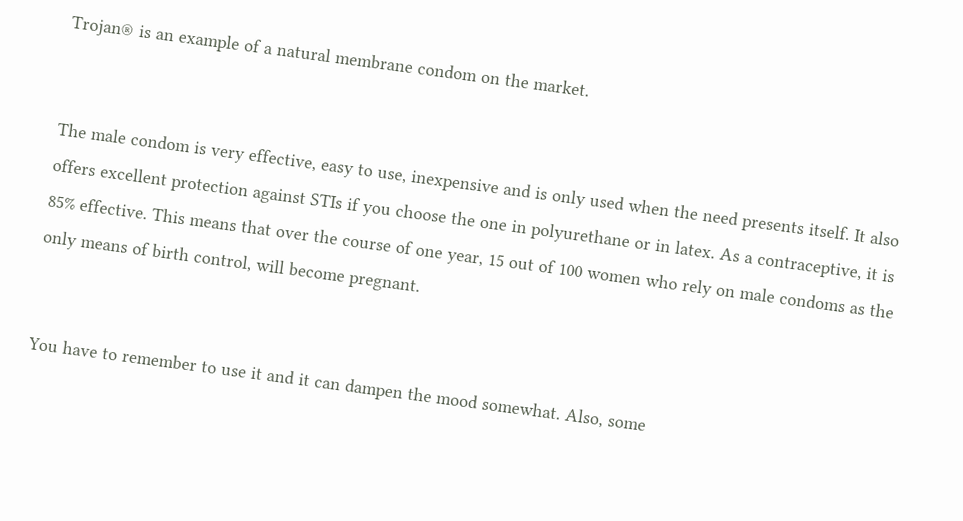Trojan® is an example of a natural membrane condom on the market.


The male condom is very effective, easy to use, inexpensive and is only used when the need presents itself. It also offers excellent protection against STIs if you choose the one in polyurethane or in latex. As a contraceptive, it is 85% effective. This means that over the course of one year, 15 out of 100 women who rely on male condoms as the only means of birth control, will become pregnant.


You have to remember to use it and it can dampen the mood somewhat. Also, some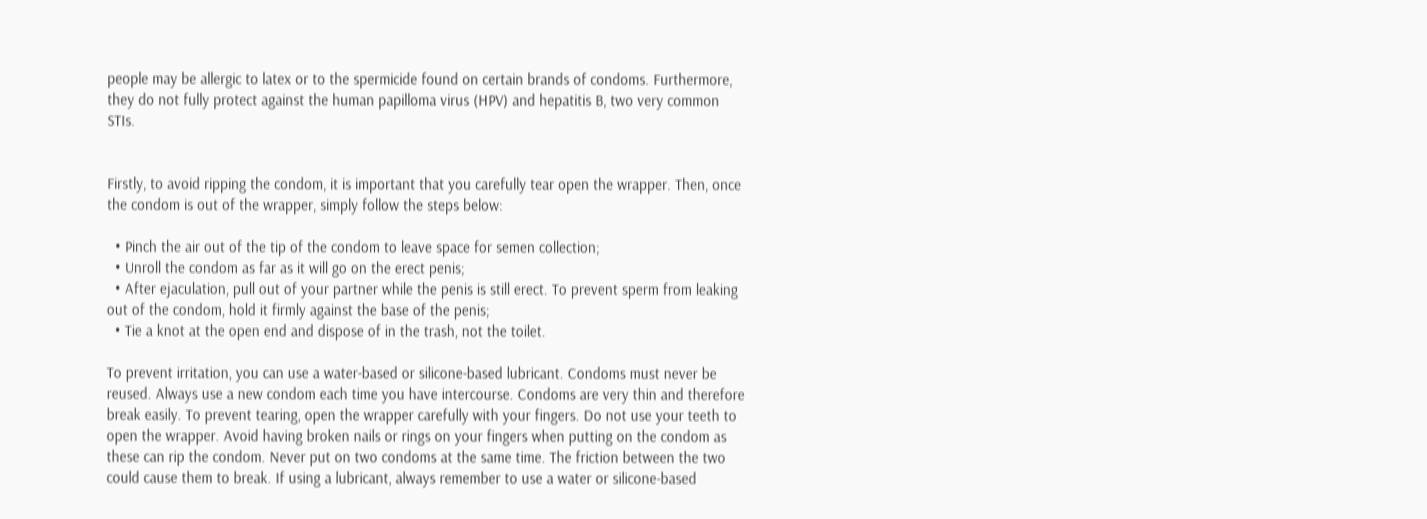people may be allergic to latex or to the spermicide found on certain brands of condoms. Furthermore, they do not fully protect against the human papilloma virus (HPV) and hepatitis B, two very common STIs.


Firstly, to avoid ripping the condom, it is important that you carefully tear open the wrapper. Then, once the condom is out of the wrapper, simply follow the steps below:

  • Pinch the air out of the tip of the condom to leave space for semen collection;
  • Unroll the condom as far as it will go on the erect penis;
  • After ejaculation, pull out of your partner while the penis is still erect. To prevent sperm from leaking out of the condom, hold it firmly against the base of the penis;
  • Tie a knot at the open end and dispose of in the trash, not the toilet.

To prevent irritation, you can use a water-based or silicone-based lubricant. Condoms must never be reused. Always use a new condom each time you have intercourse. Condoms are very thin and therefore break easily. To prevent tearing, open the wrapper carefully with your fingers. Do not use your teeth to open the wrapper. Avoid having broken nails or rings on your fingers when putting on the condom as these can rip the condom. Never put on two condoms at the same time. The friction between the two could cause them to break. If using a lubricant, always remember to use a water or silicone-based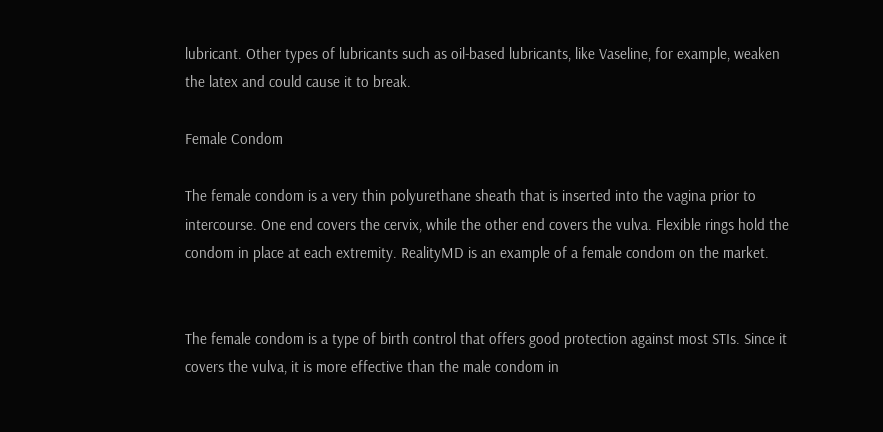lubricant. Other types of lubricants such as oil-based lubricants, like Vaseline, for example, weaken the latex and could cause it to break.

Female Condom

The female condom is a very thin polyurethane sheath that is inserted into the vagina prior to intercourse. One end covers the cervix, while the other end covers the vulva. Flexible rings hold the condom in place at each extremity. RealityMD is an example of a female condom on the market.


The female condom is a type of birth control that offers good protection against most STIs. Since it covers the vulva, it is more effective than the male condom in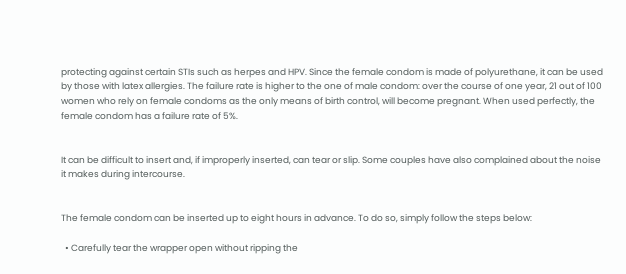protecting against certain STIs such as herpes and HPV. Since the female condom is made of polyurethane, it can be used by those with latex allergies. The failure rate is higher to the one of male condom: over the course of one year, 21 out of 100 women who rely on female condoms as the only means of birth control, will become pregnant. When used perfectly, the female condom has a failure rate of 5%.


It can be difficult to insert and, if improperly inserted, can tear or slip. Some couples have also complained about the noise it makes during intercourse.


The female condom can be inserted up to eight hours in advance. To do so, simply follow the steps below:

  • Carefully tear the wrapper open without ripping the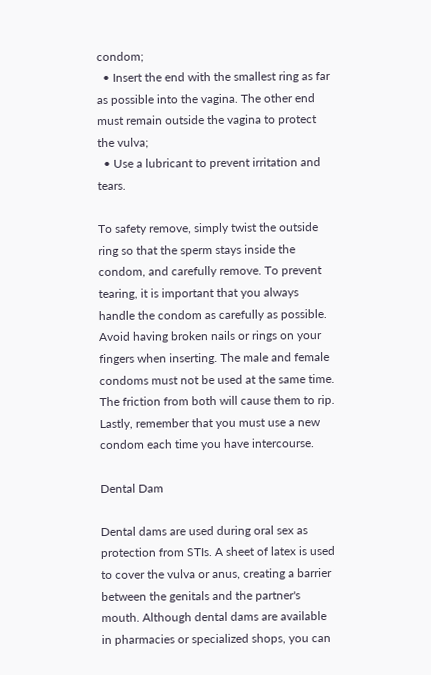condom;
  • Insert the end with the smallest ring as far as possible into the vagina. The other end must remain outside the vagina to protect the vulva;
  • Use a lubricant to prevent irritation and tears.

To safety remove, simply twist the outside ring so that the sperm stays inside the condom, and carefully remove. To prevent tearing, it is important that you always handle the condom as carefully as possible. Avoid having broken nails or rings on your fingers when inserting. The male and female condoms must not be used at the same time. The friction from both will cause them to rip. Lastly, remember that you must use a new condom each time you have intercourse.

Dental Dam

Dental dams are used during oral sex as protection from STIs. A sheet of latex is used to cover the vulva or anus, creating a barrier between the genitals and the partner's mouth. Although dental dams are available in pharmacies or specialized shops, you can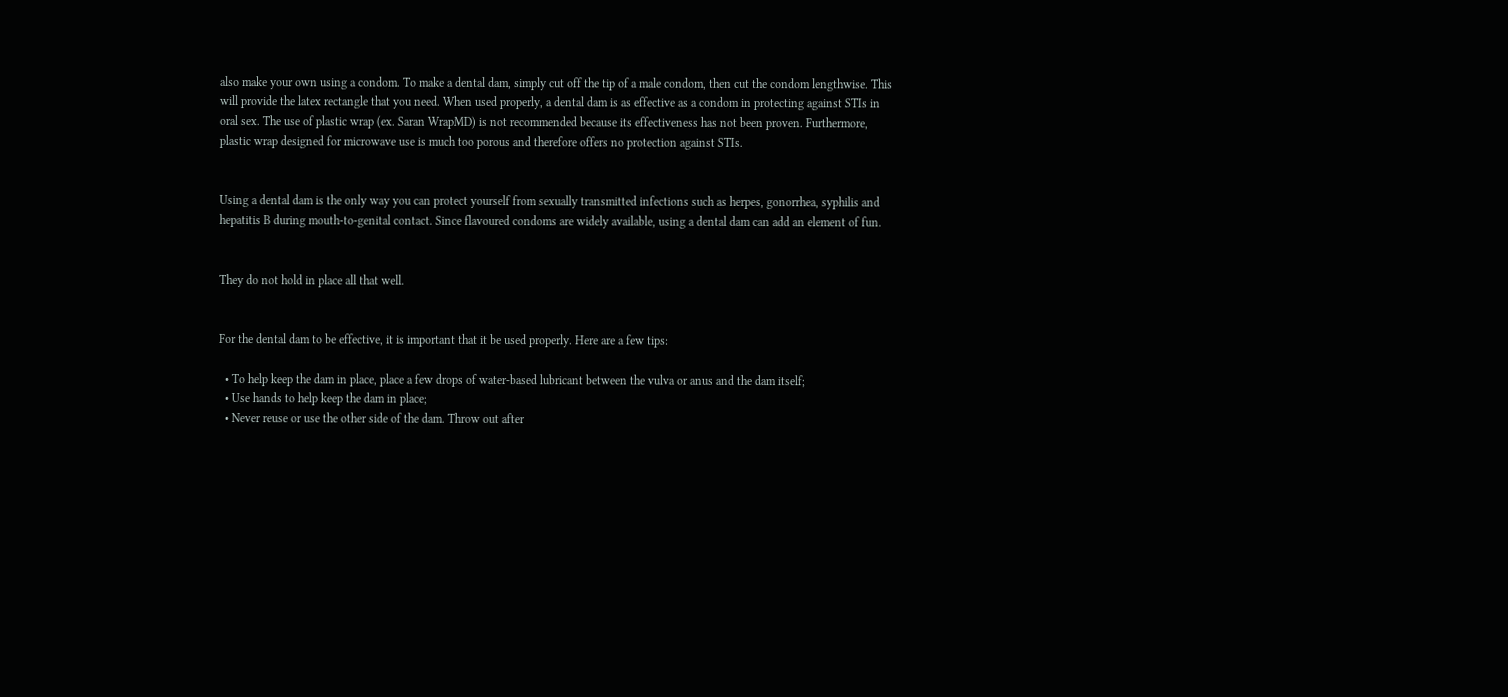also make your own using a condom. To make a dental dam, simply cut off the tip of a male condom, then cut the condom lengthwise. This will provide the latex rectangle that you need. When used properly, a dental dam is as effective as a condom in protecting against STIs in oral sex. The use of plastic wrap (ex. Saran WrapMD) is not recommended because its effectiveness has not been proven. Furthermore, plastic wrap designed for microwave use is much too porous and therefore offers no protection against STIs.


Using a dental dam is the only way you can protect yourself from sexually transmitted infections such as herpes, gonorrhea, syphilis and hepatitis B during mouth-to-genital contact. Since flavoured condoms are widely available, using a dental dam can add an element of fun.


They do not hold in place all that well.


For the dental dam to be effective, it is important that it be used properly. Here are a few tips:

  • To help keep the dam in place, place a few drops of water-based lubricant between the vulva or anus and the dam itself;
  • Use hands to help keep the dam in place;
  • Never reuse or use the other side of the dam. Throw out after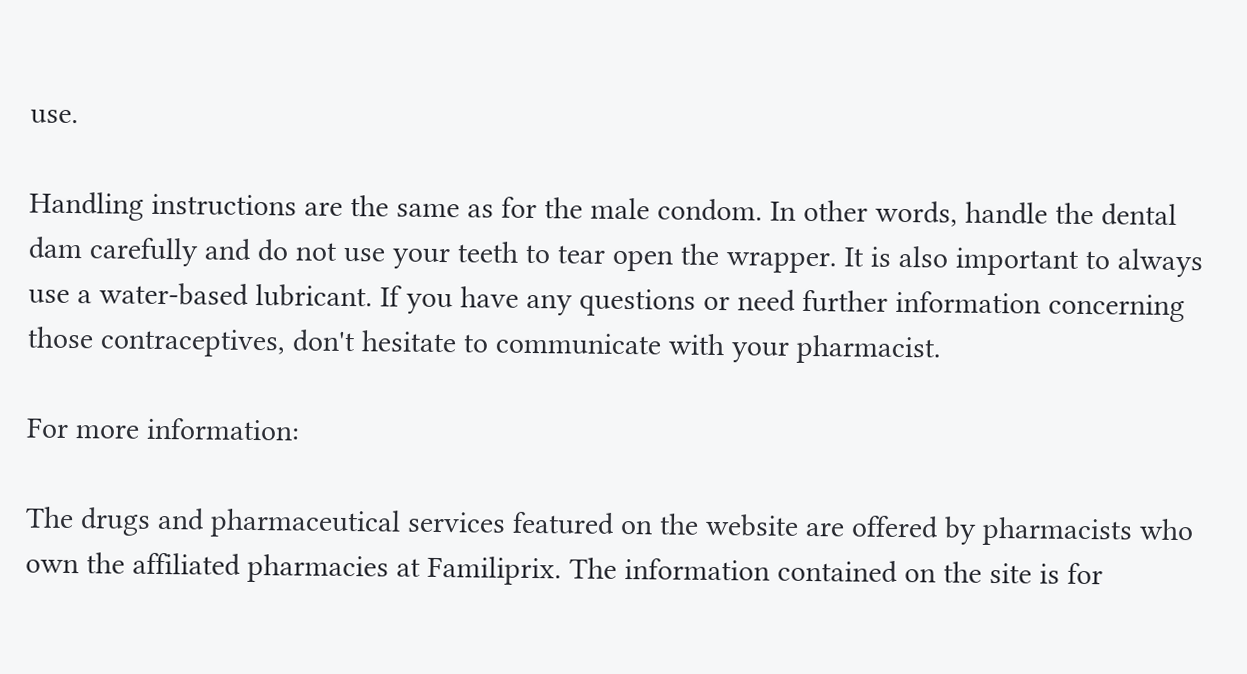use.

Handling instructions are the same as for the male condom. In other words, handle the dental dam carefully and do not use your teeth to tear open the wrapper. It is also important to always use a water-based lubricant. If you have any questions or need further information concerning those contraceptives, don't hesitate to communicate with your pharmacist.

For more information:

The drugs and pharmaceutical services featured on the website are offered by pharmacists who own the affiliated pharmacies at Familiprix. The information contained on the site is for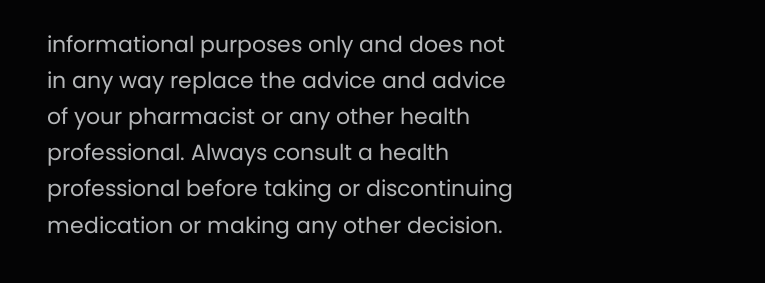informational purposes only and does not in any way replace the advice and advice of your pharmacist or any other health professional. Always consult a health professional before taking or discontinuing medication or making any other decision.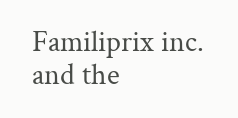Familiprix inc. and the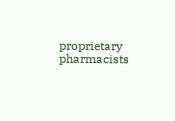proprietary pharmacists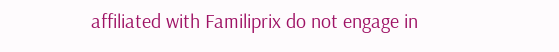affiliated with Familiprix do not engage in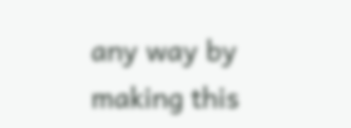any way by making this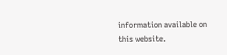information available on this website.